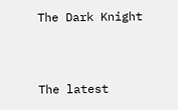The Dark Knight


The latest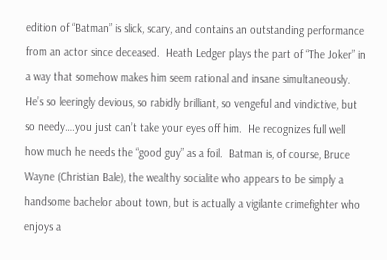edition of “Batman” is slick, scary, and contains an outstanding performance from an actor since deceased.  Heath Ledger plays the part of “The Joker” in a way that somehow makes him seem rational and insane simultaneously.  He’s so leeringly devious, so rabidly brilliant, so vengeful and vindictive, but so needy….you just can’t take your eyes off him.  He recognizes full well how much he needs the “good guy” as a foil.  Batman is, of course, Bruce Wayne (Christian Bale), the wealthy socialite who appears to be simply a handsome bachelor about town, but is actually a vigilante crimefighter who enjoys a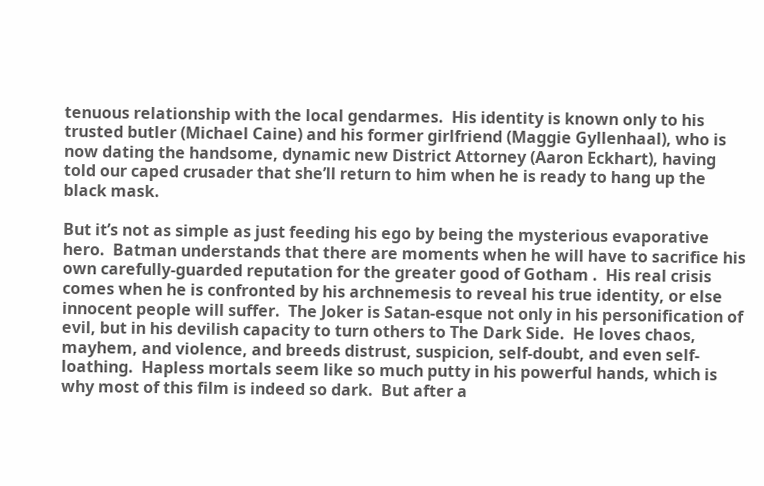tenuous relationship with the local gendarmes.  His identity is known only to his trusted butler (Michael Caine) and his former girlfriend (Maggie Gyllenhaal), who is now dating the handsome, dynamic new District Attorney (Aaron Eckhart), having told our caped crusader that she’ll return to him when he is ready to hang up the black mask.

But it’s not as simple as just feeding his ego by being the mysterious evaporative hero.  Batman understands that there are moments when he will have to sacrifice his own carefully-guarded reputation for the greater good of Gotham .  His real crisis comes when he is confronted by his archnemesis to reveal his true identity, or else innocent people will suffer.  The Joker is Satan-esque not only in his personification of evil, but in his devilish capacity to turn others to The Dark Side.  He loves chaos, mayhem, and violence, and breeds distrust, suspicion, self-doubt, and even self-loathing.  Hapless mortals seem like so much putty in his powerful hands, which is why most of this film is indeed so dark.  But after a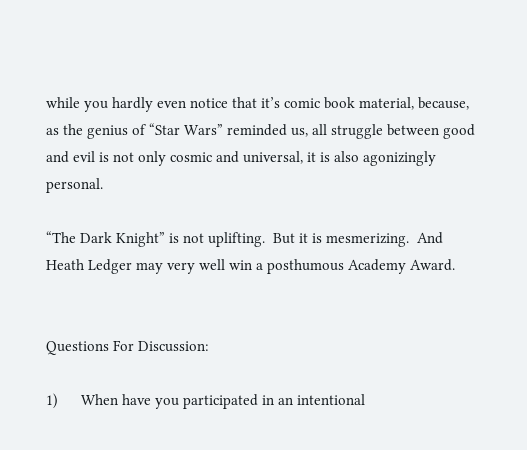while you hardly even notice that it’s comic book material, because, as the genius of “Star Wars” reminded us, all struggle between good and evil is not only cosmic and universal, it is also agonizingly personal.

“The Dark Knight” is not uplifting.  But it is mesmerizing.  And Heath Ledger may very well win a posthumous Academy Award.


Questions For Discussion:

1)      When have you participated in an intentional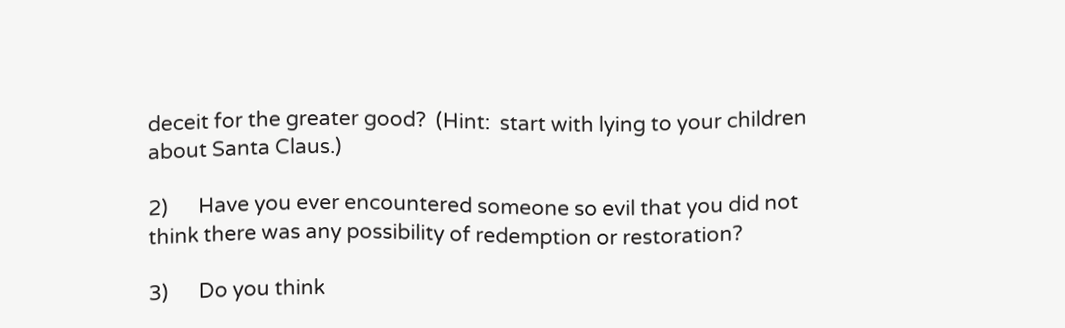deceit for the greater good?  (Hint:  start with lying to your children about Santa Claus.)

2)      Have you ever encountered someone so evil that you did not think there was any possibility of redemption or restoration?

3)      Do you think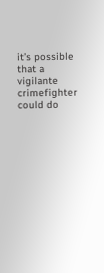it’s possible that a vigilante crimefighter could do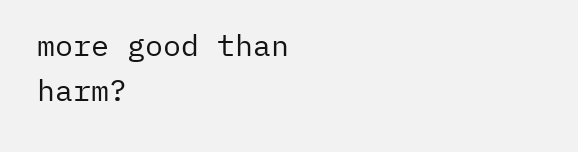more good than harm?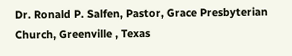Dr. Ronald P. Salfen, Pastor, Grace Presbyterian Church, Greenville , Texas